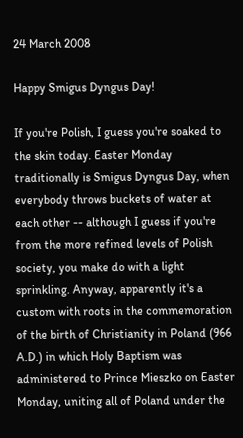24 March 2008

Happy Smigus Dyngus Day!

If you're Polish, I guess you're soaked to the skin today. Easter Monday traditionally is Smigus Dyngus Day, when everybody throws buckets of water at each other -- although I guess if you're from the more refined levels of Polish society, you make do with a light sprinkling. Anyway, apparently it's a custom with roots in the commemoration of the birth of Christianity in Poland (966 A.D.) in which Holy Baptism was administered to Prince Mieszko on Easter Monday, uniting all of Poland under the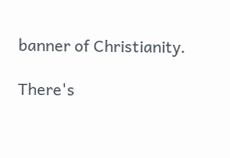banner of Christianity.

There's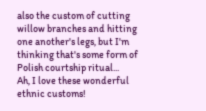also the custom of cutting willow branches and hitting one another's legs, but I'm thinking that's some form of Polish courtship ritual...
Ah, I love these wonderful ethnic customs!